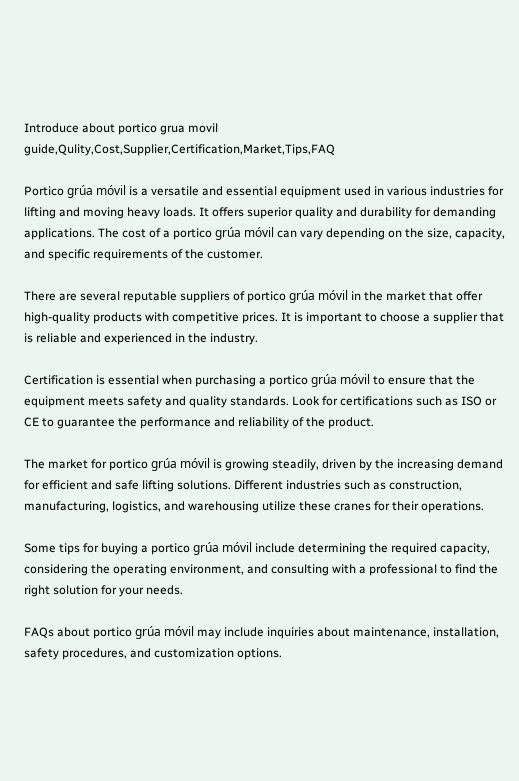Introduce about portico grua movil guide,Qulity,Cost,Supplier,Certification,Market,Tips,FAQ

Portico grúa móvil is a versatile and essential equipment used in various industries for lifting and moving heavy loads. It offers superior quality and durability for demanding applications. The cost of a portico grúa móvil can vary depending on the size, capacity, and specific requirements of the customer.

There are several reputable suppliers of portico grúa móvil in the market that offer high-quality products with competitive prices. It is important to choose a supplier that is reliable and experienced in the industry.

Certification is essential when purchasing a portico grúa móvil to ensure that the equipment meets safety and quality standards. Look for certifications such as ISO or CE to guarantee the performance and reliability of the product.

The market for portico grúa móvil is growing steadily, driven by the increasing demand for efficient and safe lifting solutions. Different industries such as construction, manufacturing, logistics, and warehousing utilize these cranes for their operations.

Some tips for buying a portico grúa móvil include determining the required capacity, considering the operating environment, and consulting with a professional to find the right solution for your needs.

FAQs about portico grúa móvil may include inquiries about maintenance, installation, safety procedures, and customization options.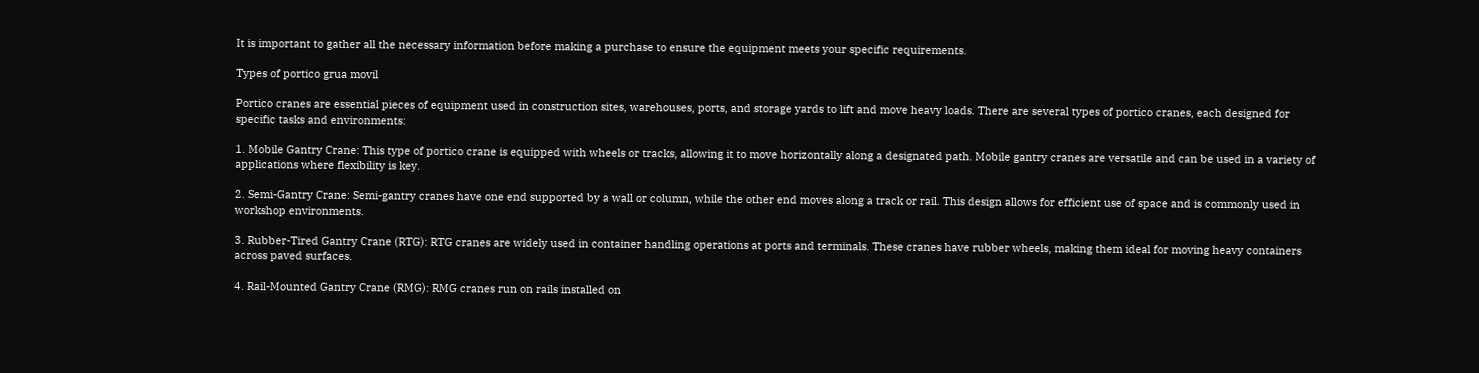It is important to gather all the necessary information before making a purchase to ensure the equipment meets your specific requirements.

Types of portico grua movil

Portico cranes are essential pieces of equipment used in construction sites, warehouses, ports, and storage yards to lift and move heavy loads. There are several types of portico cranes, each designed for specific tasks and environments:

1. Mobile Gantry Crane: This type of portico crane is equipped with wheels or tracks, allowing it to move horizontally along a designated path. Mobile gantry cranes are versatile and can be used in a variety of applications where flexibility is key.

2. Semi-Gantry Crane: Semi-gantry cranes have one end supported by a wall or column, while the other end moves along a track or rail. This design allows for efficient use of space and is commonly used in workshop environments.

3. Rubber-Tired Gantry Crane (RTG): RTG cranes are widely used in container handling operations at ports and terminals. These cranes have rubber wheels, making them ideal for moving heavy containers across paved surfaces.

4. Rail-Mounted Gantry Crane (RMG): RMG cranes run on rails installed on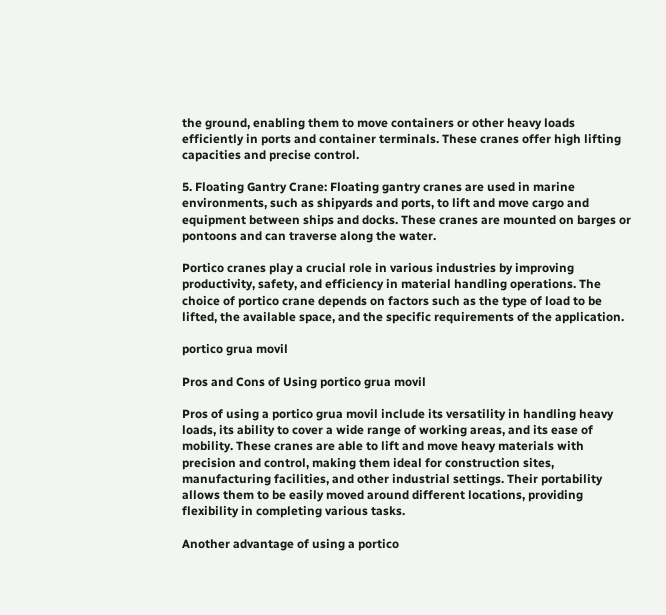the ground, enabling them to move containers or other heavy loads efficiently in ports and container terminals. These cranes offer high lifting capacities and precise control.

5. Floating Gantry Crane: Floating gantry cranes are used in marine environments, such as shipyards and ports, to lift and move cargo and equipment between ships and docks. These cranes are mounted on barges or pontoons and can traverse along the water.

Portico cranes play a crucial role in various industries by improving productivity, safety, and efficiency in material handling operations. The choice of portico crane depends on factors such as the type of load to be lifted, the available space, and the specific requirements of the application.

portico grua movil

Pros and Cons of Using portico grua movil

Pros of using a portico grua movil include its versatility in handling heavy loads, its ability to cover a wide range of working areas, and its ease of mobility. These cranes are able to lift and move heavy materials with precision and control, making them ideal for construction sites, manufacturing facilities, and other industrial settings. Their portability allows them to be easily moved around different locations, providing flexibility in completing various tasks.

Another advantage of using a portico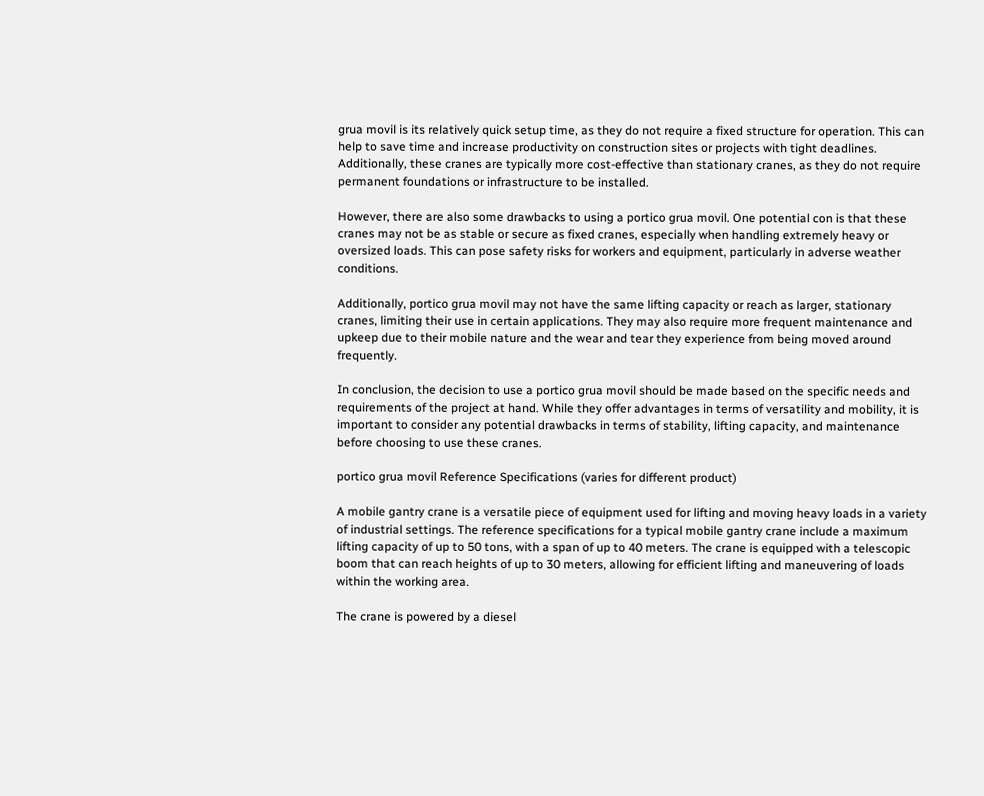grua movil is its relatively quick setup time, as they do not require a fixed structure for operation. This can help to save time and increase productivity on construction sites or projects with tight deadlines. Additionally, these cranes are typically more cost-effective than stationary cranes, as they do not require permanent foundations or infrastructure to be installed.

However, there are also some drawbacks to using a portico grua movil. One potential con is that these cranes may not be as stable or secure as fixed cranes, especially when handling extremely heavy or oversized loads. This can pose safety risks for workers and equipment, particularly in adverse weather conditions.

Additionally, portico grua movil may not have the same lifting capacity or reach as larger, stationary cranes, limiting their use in certain applications. They may also require more frequent maintenance and upkeep due to their mobile nature and the wear and tear they experience from being moved around frequently.

In conclusion, the decision to use a portico grua movil should be made based on the specific needs and requirements of the project at hand. While they offer advantages in terms of versatility and mobility, it is important to consider any potential drawbacks in terms of stability, lifting capacity, and maintenance before choosing to use these cranes.

portico grua movil Reference Specifications (varies for different product)

A mobile gantry crane is a versatile piece of equipment used for lifting and moving heavy loads in a variety of industrial settings. The reference specifications for a typical mobile gantry crane include a maximum lifting capacity of up to 50 tons, with a span of up to 40 meters. The crane is equipped with a telescopic boom that can reach heights of up to 30 meters, allowing for efficient lifting and maneuvering of loads within the working area.

The crane is powered by a diesel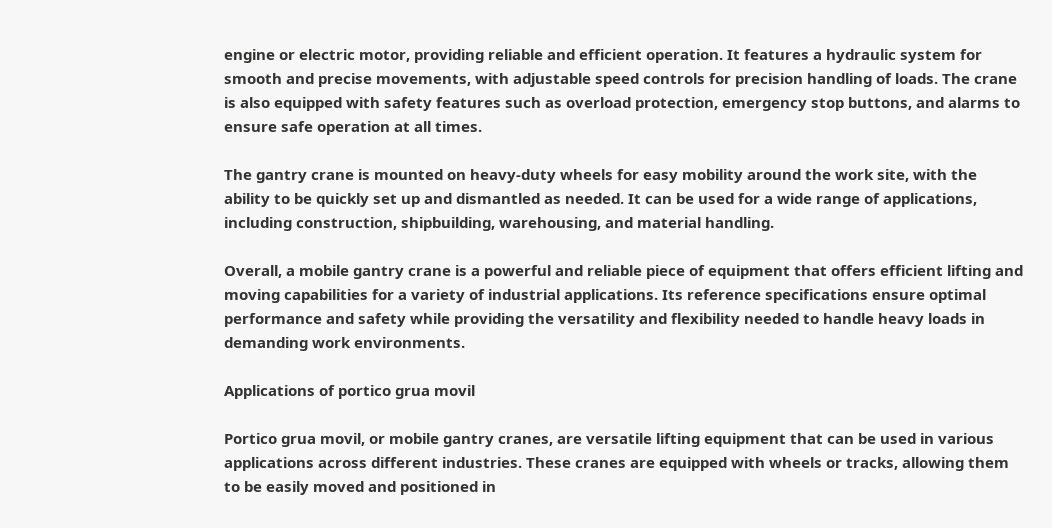engine or electric motor, providing reliable and efficient operation. It features a hydraulic system for smooth and precise movements, with adjustable speed controls for precision handling of loads. The crane is also equipped with safety features such as overload protection, emergency stop buttons, and alarms to ensure safe operation at all times.

The gantry crane is mounted on heavy-duty wheels for easy mobility around the work site, with the ability to be quickly set up and dismantled as needed. It can be used for a wide range of applications, including construction, shipbuilding, warehousing, and material handling.

Overall, a mobile gantry crane is a powerful and reliable piece of equipment that offers efficient lifting and moving capabilities for a variety of industrial applications. Its reference specifications ensure optimal performance and safety while providing the versatility and flexibility needed to handle heavy loads in demanding work environments.

Applications of portico grua movil

Portico grua movil, or mobile gantry cranes, are versatile lifting equipment that can be used in various applications across different industries. These cranes are equipped with wheels or tracks, allowing them to be easily moved and positioned in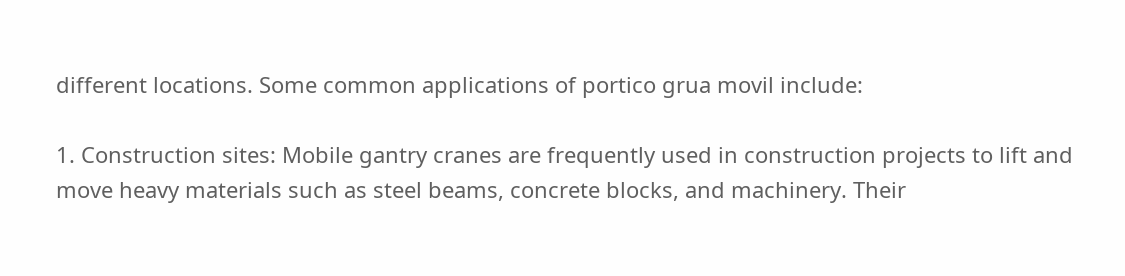different locations. Some common applications of portico grua movil include:

1. Construction sites: Mobile gantry cranes are frequently used in construction projects to lift and move heavy materials such as steel beams, concrete blocks, and machinery. Their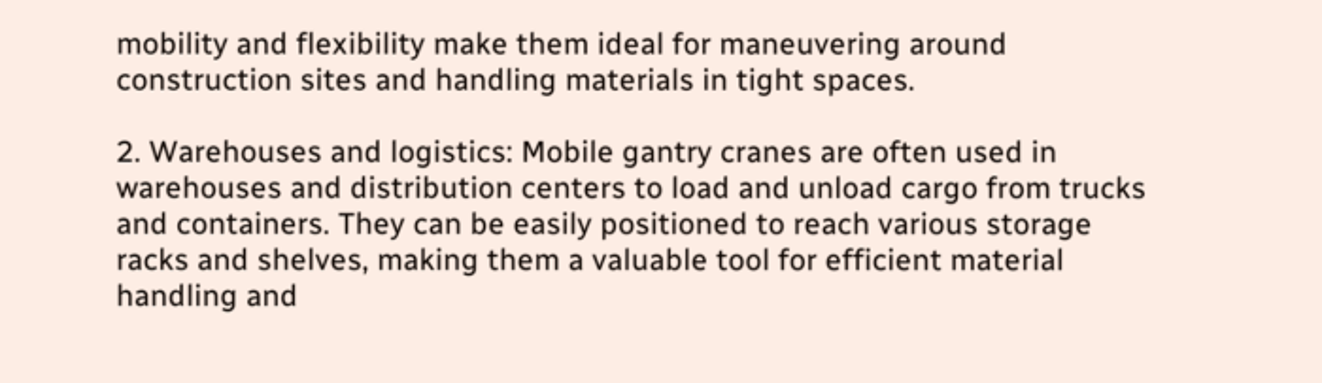mobility and flexibility make them ideal for maneuvering around construction sites and handling materials in tight spaces.

2. Warehouses and logistics: Mobile gantry cranes are often used in warehouses and distribution centers to load and unload cargo from trucks and containers. They can be easily positioned to reach various storage racks and shelves, making them a valuable tool for efficient material handling and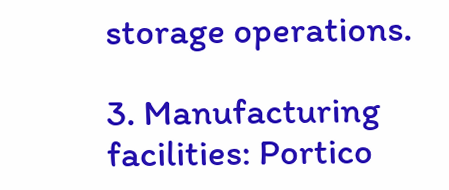storage operations.

3. Manufacturing facilities: Portico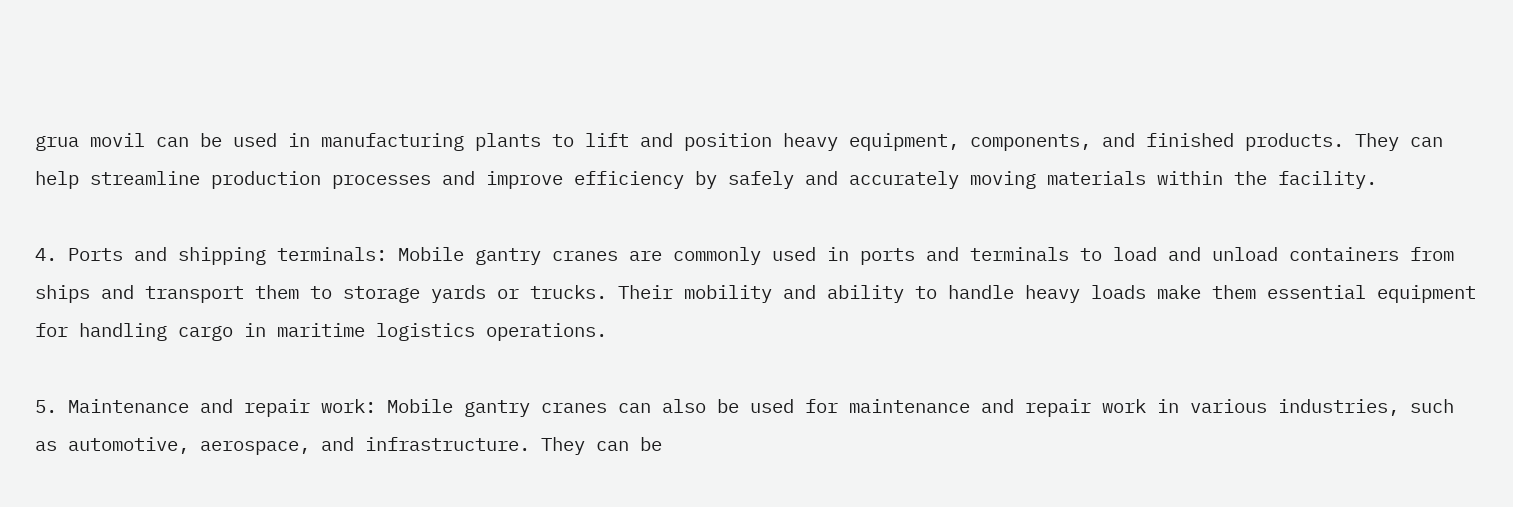grua movil can be used in manufacturing plants to lift and position heavy equipment, components, and finished products. They can help streamline production processes and improve efficiency by safely and accurately moving materials within the facility.

4. Ports and shipping terminals: Mobile gantry cranes are commonly used in ports and terminals to load and unload containers from ships and transport them to storage yards or trucks. Their mobility and ability to handle heavy loads make them essential equipment for handling cargo in maritime logistics operations.

5. Maintenance and repair work: Mobile gantry cranes can also be used for maintenance and repair work in various industries, such as automotive, aerospace, and infrastructure. They can be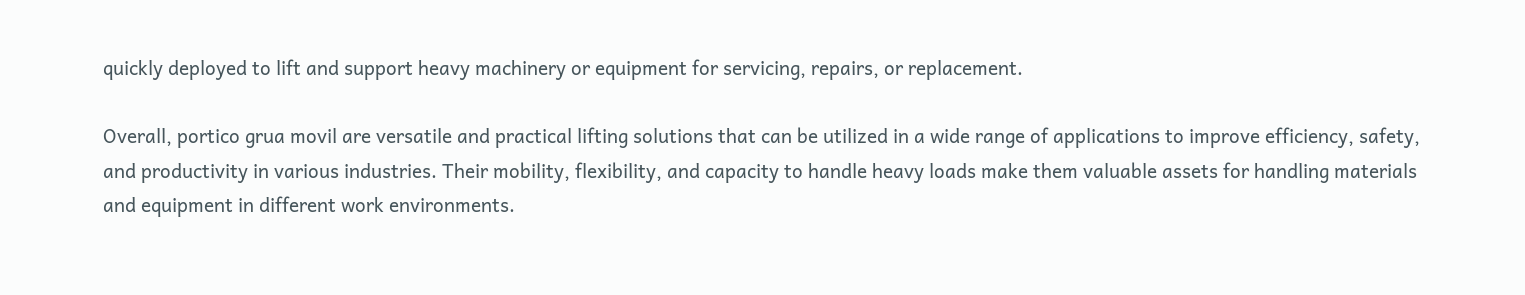quickly deployed to lift and support heavy machinery or equipment for servicing, repairs, or replacement.

Overall, portico grua movil are versatile and practical lifting solutions that can be utilized in a wide range of applications to improve efficiency, safety, and productivity in various industries. Their mobility, flexibility, and capacity to handle heavy loads make them valuable assets for handling materials and equipment in different work environments.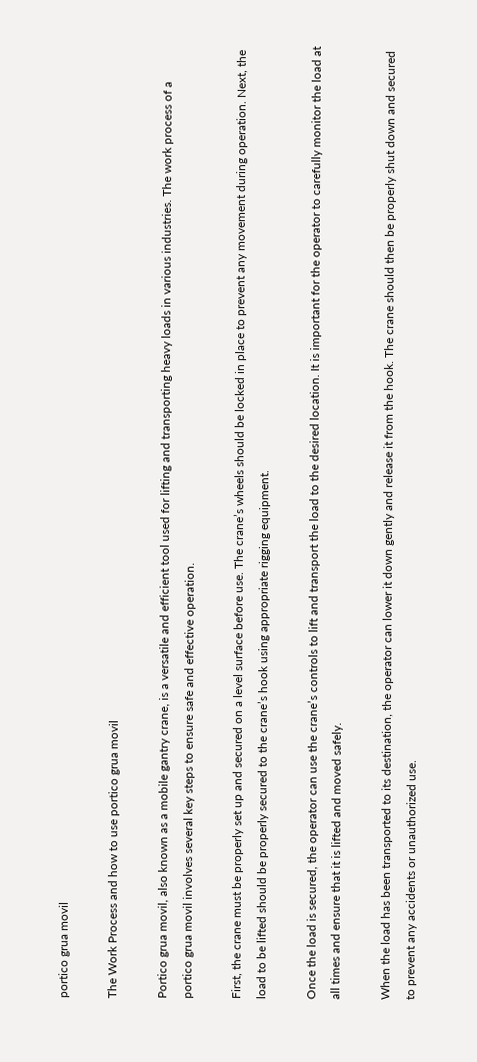portico grua movil

The Work Process and how to use portico grua movil

Portico grua movil, also known as a mobile gantry crane, is a versatile and efficient tool used for lifting and transporting heavy loads in various industries. The work process of a portico grua movil involves several key steps to ensure safe and effective operation.

First, the crane must be properly set up and secured on a level surface before use. The crane’s wheels should be locked in place to prevent any movement during operation. Next, the load to be lifted should be properly secured to the crane’s hook using appropriate rigging equipment.

Once the load is secured, the operator can use the crane’s controls to lift and transport the load to the desired location. It is important for the operator to carefully monitor the load at all times and ensure that it is lifted and moved safely.

When the load has been transported to its destination, the operator can lower it down gently and release it from the hook. The crane should then be properly shut down and secured to prevent any accidents or unauthorized use.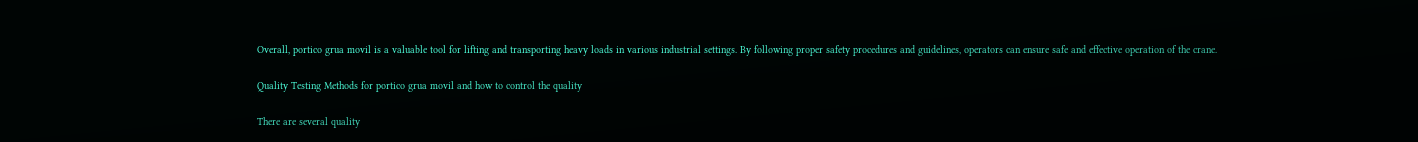Overall, portico grua movil is a valuable tool for lifting and transporting heavy loads in various industrial settings. By following proper safety procedures and guidelines, operators can ensure safe and effective operation of the crane.

Quality Testing Methods for portico grua movil and how to control the quality

There are several quality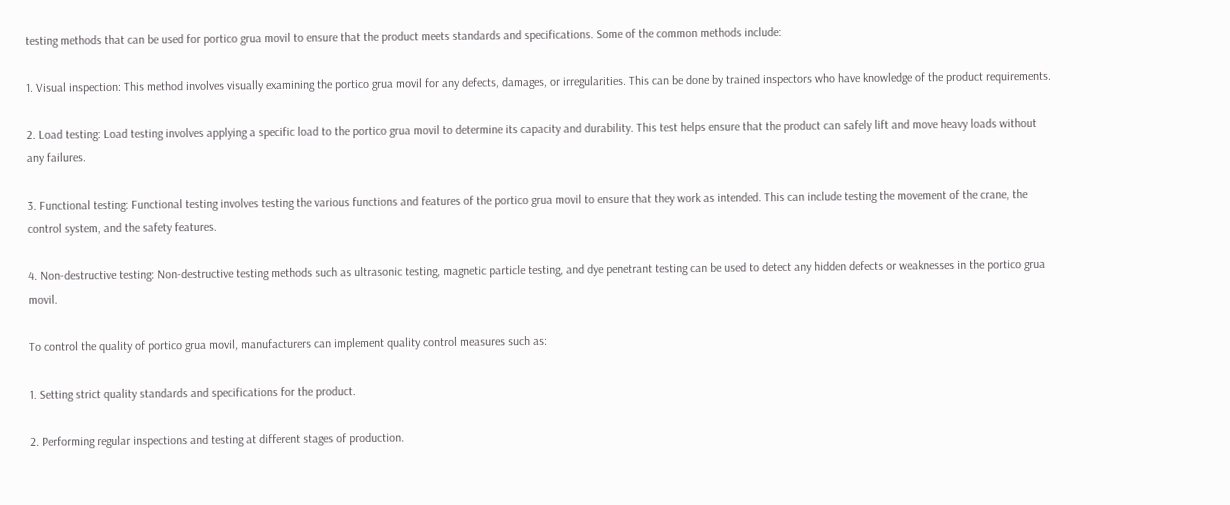testing methods that can be used for portico grua movil to ensure that the product meets standards and specifications. Some of the common methods include:

1. Visual inspection: This method involves visually examining the portico grua movil for any defects, damages, or irregularities. This can be done by trained inspectors who have knowledge of the product requirements.

2. Load testing: Load testing involves applying a specific load to the portico grua movil to determine its capacity and durability. This test helps ensure that the product can safely lift and move heavy loads without any failures.

3. Functional testing: Functional testing involves testing the various functions and features of the portico grua movil to ensure that they work as intended. This can include testing the movement of the crane, the control system, and the safety features.

4. Non-destructive testing: Non-destructive testing methods such as ultrasonic testing, magnetic particle testing, and dye penetrant testing can be used to detect any hidden defects or weaknesses in the portico grua movil.

To control the quality of portico grua movil, manufacturers can implement quality control measures such as:

1. Setting strict quality standards and specifications for the product.

2. Performing regular inspections and testing at different stages of production.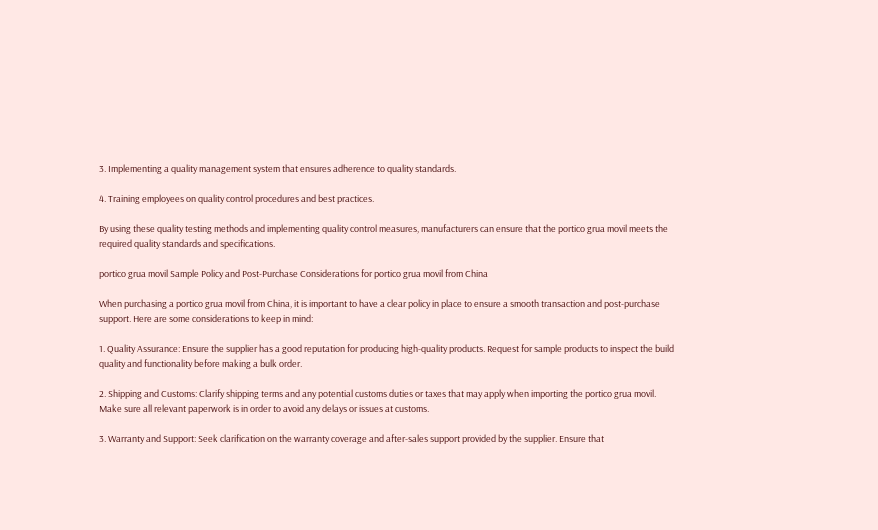3. Implementing a quality management system that ensures adherence to quality standards.

4. Training employees on quality control procedures and best practices.

By using these quality testing methods and implementing quality control measures, manufacturers can ensure that the portico grua movil meets the required quality standards and specifications.

portico grua movil Sample Policy and Post-Purchase Considerations for portico grua movil from China

When purchasing a portico grua movil from China, it is important to have a clear policy in place to ensure a smooth transaction and post-purchase support. Here are some considerations to keep in mind:

1. Quality Assurance: Ensure the supplier has a good reputation for producing high-quality products. Request for sample products to inspect the build quality and functionality before making a bulk order.

2. Shipping and Customs: Clarify shipping terms and any potential customs duties or taxes that may apply when importing the portico grua movil. Make sure all relevant paperwork is in order to avoid any delays or issues at customs.

3. Warranty and Support: Seek clarification on the warranty coverage and after-sales support provided by the supplier. Ensure that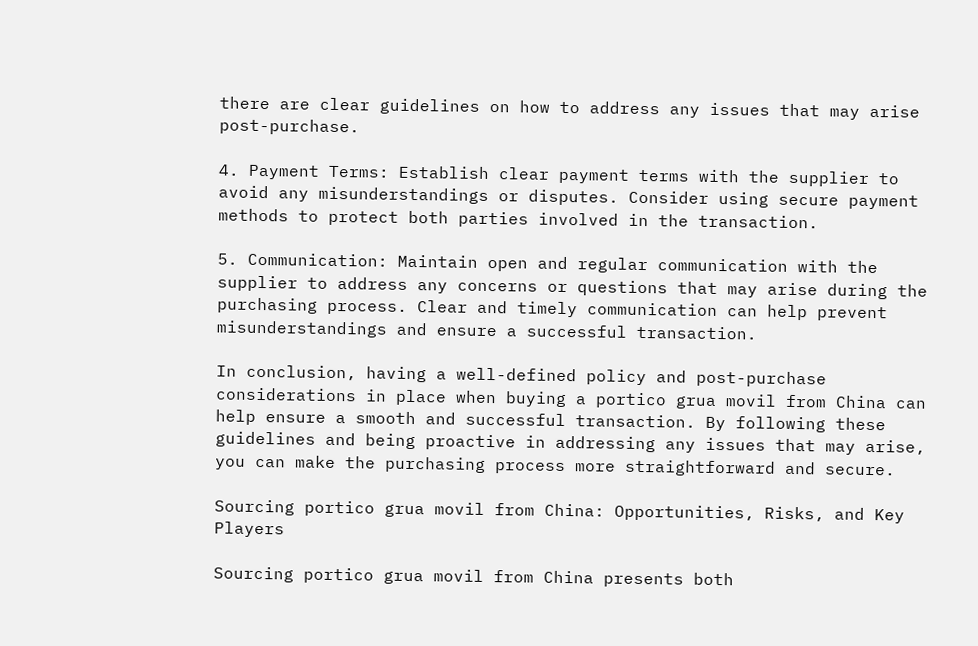there are clear guidelines on how to address any issues that may arise post-purchase.

4. Payment Terms: Establish clear payment terms with the supplier to avoid any misunderstandings or disputes. Consider using secure payment methods to protect both parties involved in the transaction.

5. Communication: Maintain open and regular communication with the supplier to address any concerns or questions that may arise during the purchasing process. Clear and timely communication can help prevent misunderstandings and ensure a successful transaction.

In conclusion, having a well-defined policy and post-purchase considerations in place when buying a portico grua movil from China can help ensure a smooth and successful transaction. By following these guidelines and being proactive in addressing any issues that may arise, you can make the purchasing process more straightforward and secure.

Sourcing portico grua movil from China: Opportunities, Risks, and Key Players

Sourcing portico grua movil from China presents both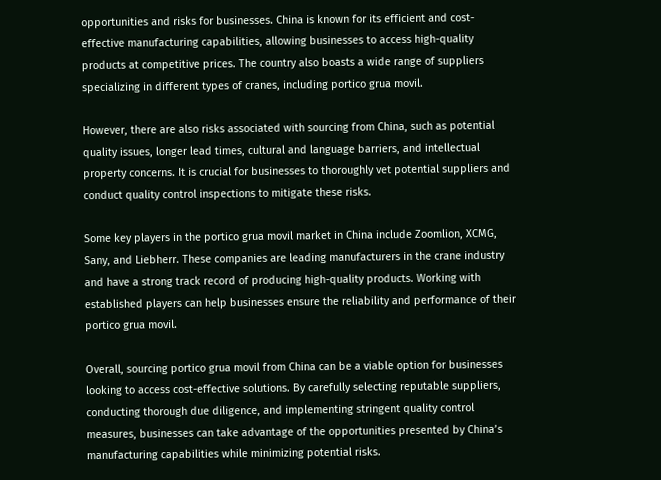opportunities and risks for businesses. China is known for its efficient and cost-effective manufacturing capabilities, allowing businesses to access high-quality products at competitive prices. The country also boasts a wide range of suppliers specializing in different types of cranes, including portico grua movil.

However, there are also risks associated with sourcing from China, such as potential quality issues, longer lead times, cultural and language barriers, and intellectual property concerns. It is crucial for businesses to thoroughly vet potential suppliers and conduct quality control inspections to mitigate these risks.

Some key players in the portico grua movil market in China include Zoomlion, XCMG, Sany, and Liebherr. These companies are leading manufacturers in the crane industry and have a strong track record of producing high-quality products. Working with established players can help businesses ensure the reliability and performance of their portico grua movil.

Overall, sourcing portico grua movil from China can be a viable option for businesses looking to access cost-effective solutions. By carefully selecting reputable suppliers, conducting thorough due diligence, and implementing stringent quality control measures, businesses can take advantage of the opportunities presented by China’s manufacturing capabilities while minimizing potential risks.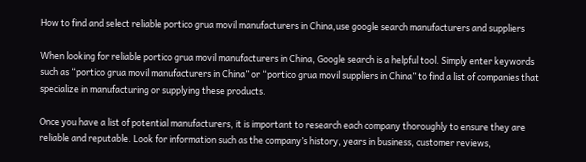How to find and select reliable portico grua movil manufacturers in China,use google search manufacturers and suppliers

When looking for reliable portico grua movil manufacturers in China, Google search is a helpful tool. Simply enter keywords such as “portico grua movil manufacturers in China” or “portico grua movil suppliers in China” to find a list of companies that specialize in manufacturing or supplying these products.

Once you have a list of potential manufacturers, it is important to research each company thoroughly to ensure they are reliable and reputable. Look for information such as the company’s history, years in business, customer reviews,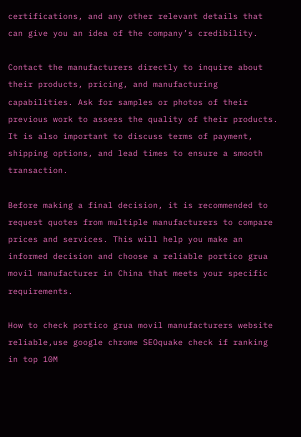certifications, and any other relevant details that can give you an idea of the company’s credibility.

Contact the manufacturers directly to inquire about their products, pricing, and manufacturing capabilities. Ask for samples or photos of their previous work to assess the quality of their products. It is also important to discuss terms of payment, shipping options, and lead times to ensure a smooth transaction.

Before making a final decision, it is recommended to request quotes from multiple manufacturers to compare prices and services. This will help you make an informed decision and choose a reliable portico grua movil manufacturer in China that meets your specific requirements.

How to check portico grua movil manufacturers website reliable,use google chrome SEOquake check if ranking in top 10M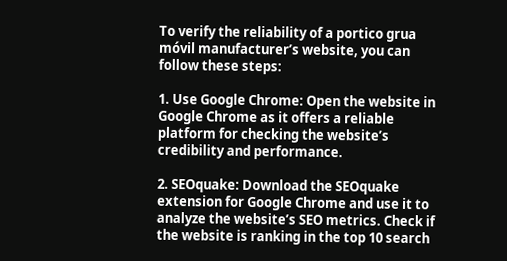To verify the reliability of a portico grua móvil manufacturer’s website, you can follow these steps:

1. Use Google Chrome: Open the website in Google Chrome as it offers a reliable platform for checking the website’s credibility and performance.

2. SEOquake: Download the SEOquake extension for Google Chrome and use it to analyze the website’s SEO metrics. Check if the website is ranking in the top 10 search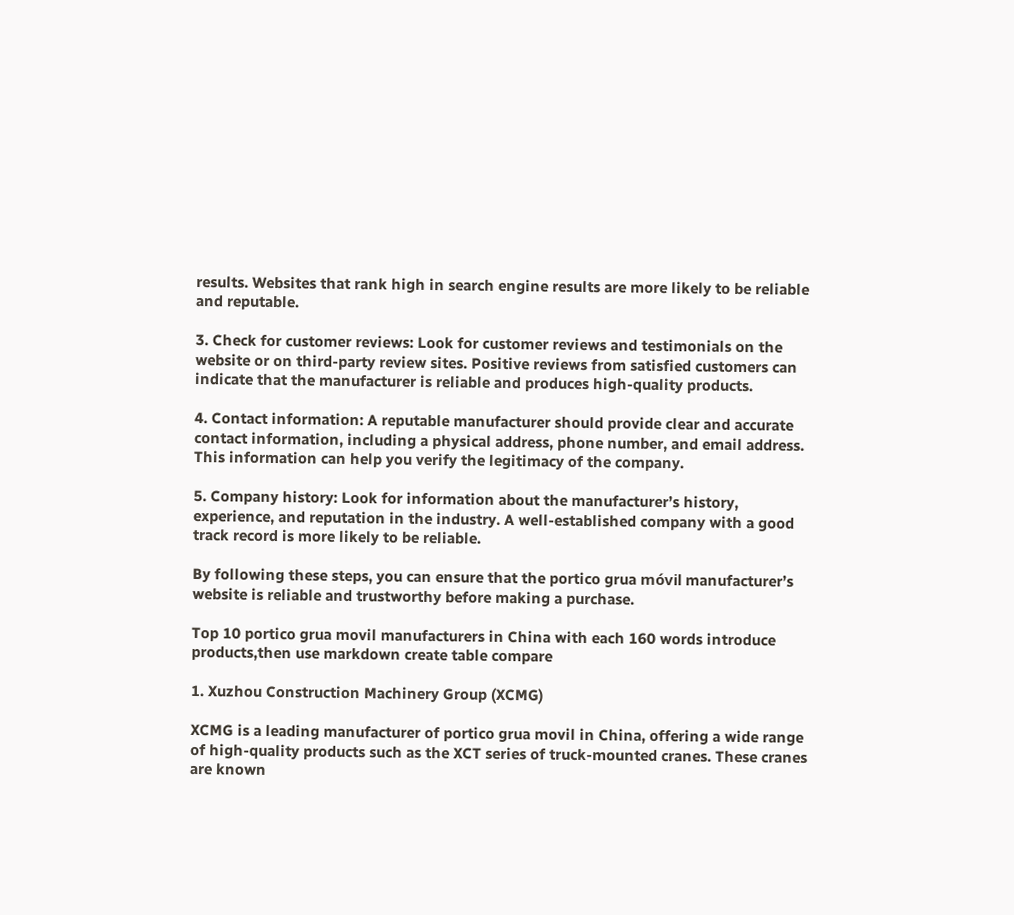results. Websites that rank high in search engine results are more likely to be reliable and reputable.

3. Check for customer reviews: Look for customer reviews and testimonials on the website or on third-party review sites. Positive reviews from satisfied customers can indicate that the manufacturer is reliable and produces high-quality products.

4. Contact information: A reputable manufacturer should provide clear and accurate contact information, including a physical address, phone number, and email address. This information can help you verify the legitimacy of the company.

5. Company history: Look for information about the manufacturer’s history, experience, and reputation in the industry. A well-established company with a good track record is more likely to be reliable.

By following these steps, you can ensure that the portico grua móvil manufacturer’s website is reliable and trustworthy before making a purchase.

Top 10 portico grua movil manufacturers in China with each 160 words introduce products,then use markdown create table compare

1. Xuzhou Construction Machinery Group (XCMG)

XCMG is a leading manufacturer of portico grua movil in China, offering a wide range of high-quality products such as the XCT series of truck-mounted cranes. These cranes are known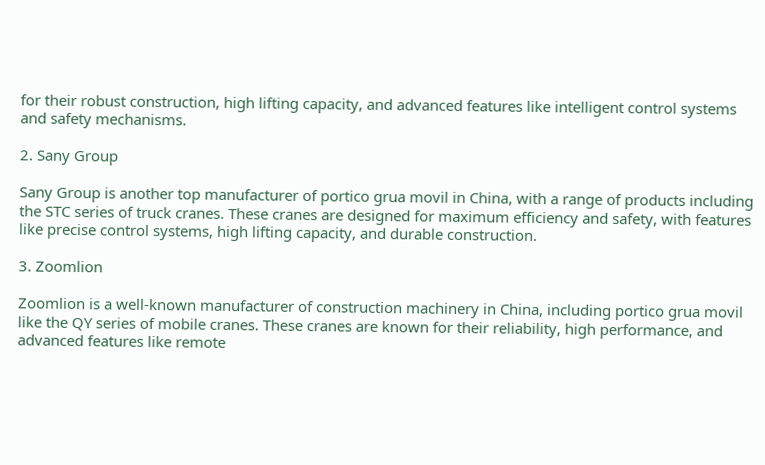for their robust construction, high lifting capacity, and advanced features like intelligent control systems and safety mechanisms.

2. Sany Group

Sany Group is another top manufacturer of portico grua movil in China, with a range of products including the STC series of truck cranes. These cranes are designed for maximum efficiency and safety, with features like precise control systems, high lifting capacity, and durable construction.

3. Zoomlion

Zoomlion is a well-known manufacturer of construction machinery in China, including portico grua movil like the QY series of mobile cranes. These cranes are known for their reliability, high performance, and advanced features like remote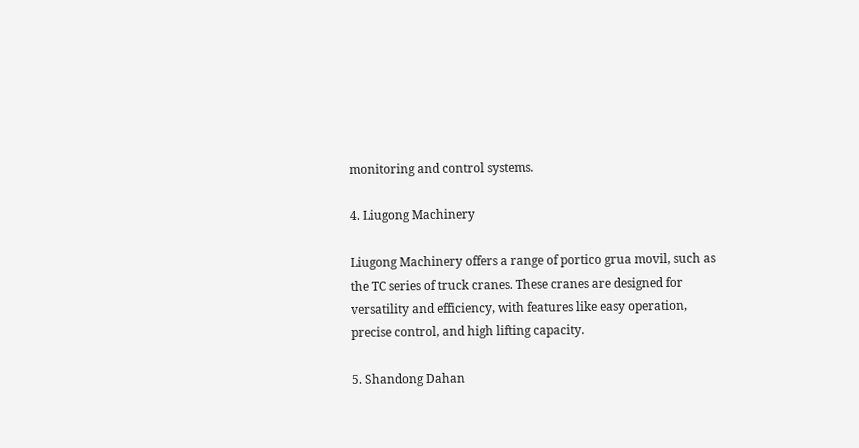monitoring and control systems.

4. Liugong Machinery

Liugong Machinery offers a range of portico grua movil, such as the TC series of truck cranes. These cranes are designed for versatility and efficiency, with features like easy operation, precise control, and high lifting capacity.

5. Shandong Dahan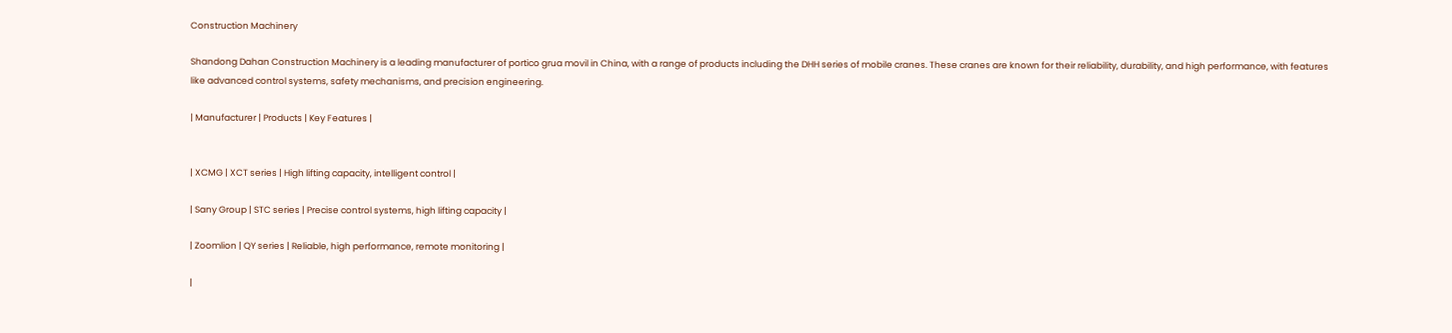Construction Machinery

Shandong Dahan Construction Machinery is a leading manufacturer of portico grua movil in China, with a range of products including the DHH series of mobile cranes. These cranes are known for their reliability, durability, and high performance, with features like advanced control systems, safety mechanisms, and precision engineering.

| Manufacturer | Products | Key Features |


| XCMG | XCT series | High lifting capacity, intelligent control |

| Sany Group | STC series | Precise control systems, high lifting capacity |

| Zoomlion | QY series | Reliable, high performance, remote monitoring |

|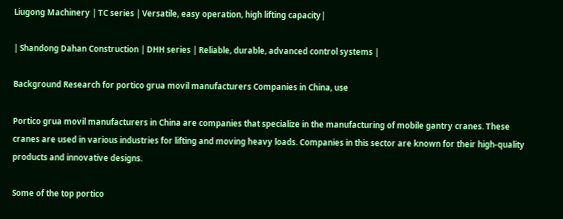Liugong Machinery | TC series | Versatile, easy operation, high lifting capacity|

| Shandong Dahan Construction | DHH series | Reliable, durable, advanced control systems |

Background Research for portico grua movil manufacturers Companies in China, use

Portico grua movil manufacturers in China are companies that specialize in the manufacturing of mobile gantry cranes. These cranes are used in various industries for lifting and moving heavy loads. Companies in this sector are known for their high-quality products and innovative designs.

Some of the top portico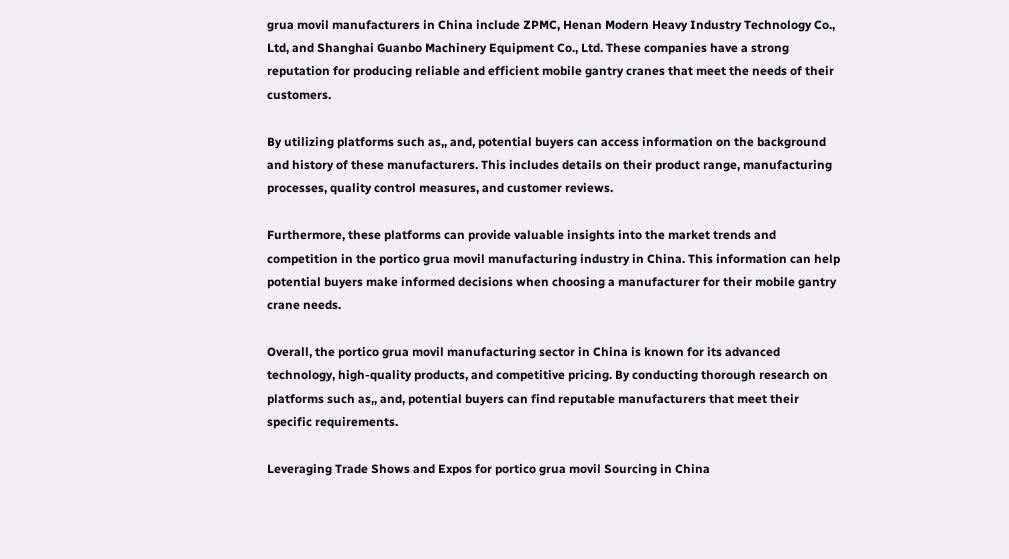grua movil manufacturers in China include ZPMC, Henan Modern Heavy Industry Technology Co., Ltd, and Shanghai Guanbo Machinery Equipment Co., Ltd. These companies have a strong reputation for producing reliable and efficient mobile gantry cranes that meet the needs of their customers.

By utilizing platforms such as,, and, potential buyers can access information on the background and history of these manufacturers. This includes details on their product range, manufacturing processes, quality control measures, and customer reviews.

Furthermore, these platforms can provide valuable insights into the market trends and competition in the portico grua movil manufacturing industry in China. This information can help potential buyers make informed decisions when choosing a manufacturer for their mobile gantry crane needs.

Overall, the portico grua movil manufacturing sector in China is known for its advanced technology, high-quality products, and competitive pricing. By conducting thorough research on platforms such as,, and, potential buyers can find reputable manufacturers that meet their specific requirements.

Leveraging Trade Shows and Expos for portico grua movil Sourcing in China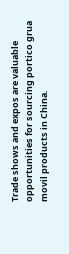Trade shows and expos are valuable opportunities for sourcing portico grua movil products in China.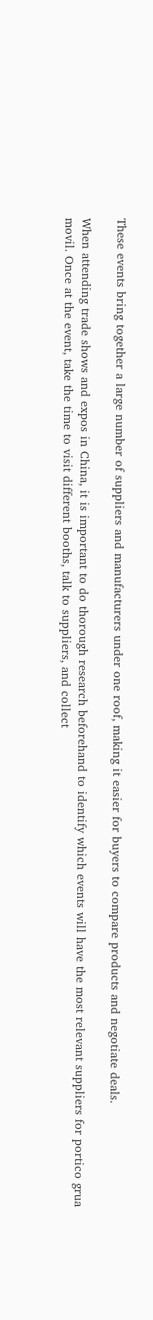These events bring together a large number of suppliers and manufacturers under one roof, making it easier for buyers to compare products and negotiate deals.

When attending trade shows and expos in China, it is important to do thorough research beforehand to identify which events will have the most relevant suppliers for portico grua movil. Once at the event, take the time to visit different booths, talk to suppliers, and collect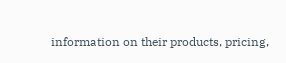information on their products, pricing,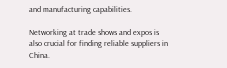and manufacturing capabilities.

Networking at trade shows and expos is also crucial for finding reliable suppliers in China.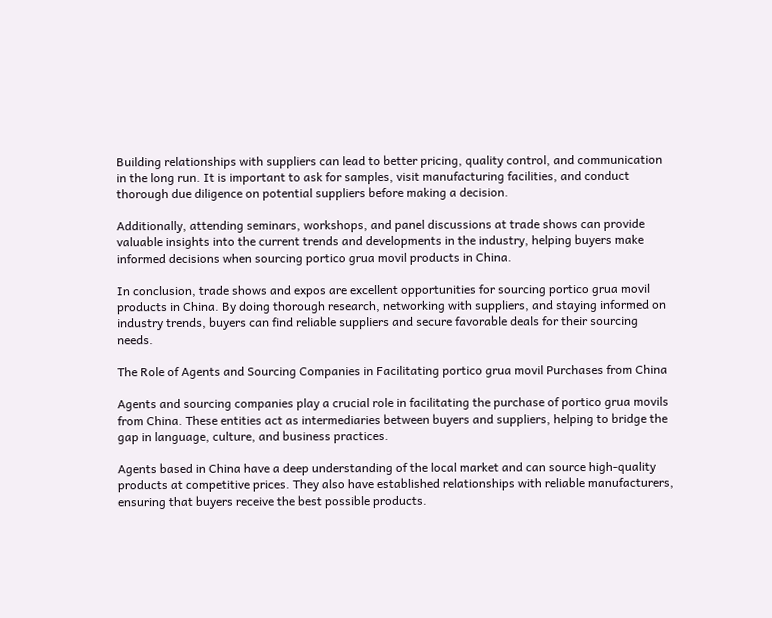Building relationships with suppliers can lead to better pricing, quality control, and communication in the long run. It is important to ask for samples, visit manufacturing facilities, and conduct thorough due diligence on potential suppliers before making a decision.

Additionally, attending seminars, workshops, and panel discussions at trade shows can provide valuable insights into the current trends and developments in the industry, helping buyers make informed decisions when sourcing portico grua movil products in China.

In conclusion, trade shows and expos are excellent opportunities for sourcing portico grua movil products in China. By doing thorough research, networking with suppliers, and staying informed on industry trends, buyers can find reliable suppliers and secure favorable deals for their sourcing needs.

The Role of Agents and Sourcing Companies in Facilitating portico grua movil Purchases from China

Agents and sourcing companies play a crucial role in facilitating the purchase of portico grua movils from China. These entities act as intermediaries between buyers and suppliers, helping to bridge the gap in language, culture, and business practices.

Agents based in China have a deep understanding of the local market and can source high-quality products at competitive prices. They also have established relationships with reliable manufacturers, ensuring that buyers receive the best possible products.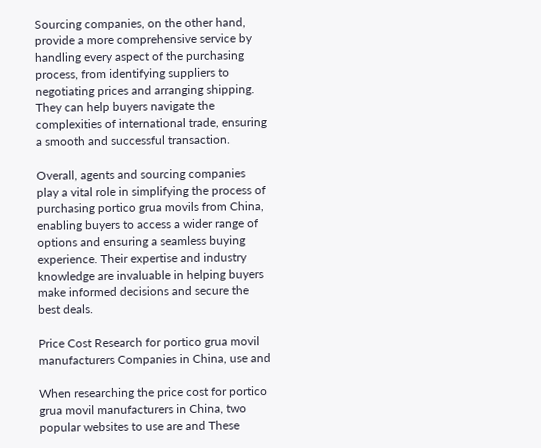Sourcing companies, on the other hand, provide a more comprehensive service by handling every aspect of the purchasing process, from identifying suppliers to negotiating prices and arranging shipping. They can help buyers navigate the complexities of international trade, ensuring a smooth and successful transaction.

Overall, agents and sourcing companies play a vital role in simplifying the process of purchasing portico grua movils from China, enabling buyers to access a wider range of options and ensuring a seamless buying experience. Their expertise and industry knowledge are invaluable in helping buyers make informed decisions and secure the best deals.

Price Cost Research for portico grua movil manufacturers Companies in China, use and

When researching the price cost for portico grua movil manufacturers in China, two popular websites to use are and These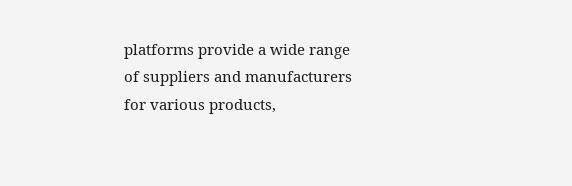platforms provide a wide range of suppliers and manufacturers for various products,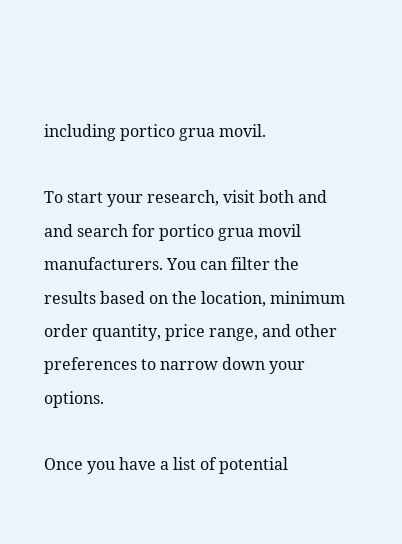including portico grua movil.

To start your research, visit both and and search for portico grua movil manufacturers. You can filter the results based on the location, minimum order quantity, price range, and other preferences to narrow down your options.

Once you have a list of potential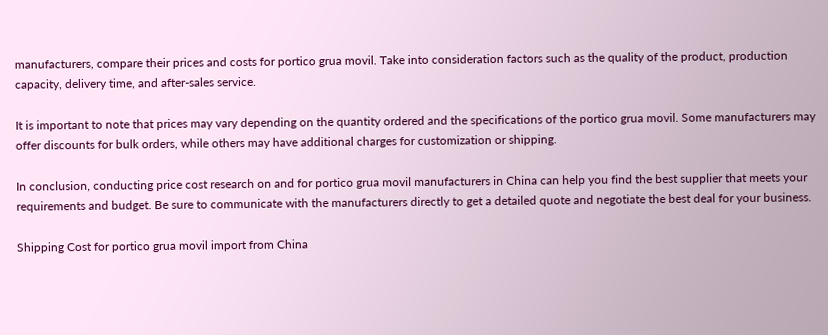manufacturers, compare their prices and costs for portico grua movil. Take into consideration factors such as the quality of the product, production capacity, delivery time, and after-sales service.

It is important to note that prices may vary depending on the quantity ordered and the specifications of the portico grua movil. Some manufacturers may offer discounts for bulk orders, while others may have additional charges for customization or shipping.

In conclusion, conducting price cost research on and for portico grua movil manufacturers in China can help you find the best supplier that meets your requirements and budget. Be sure to communicate with the manufacturers directly to get a detailed quote and negotiate the best deal for your business.

Shipping Cost for portico grua movil import from China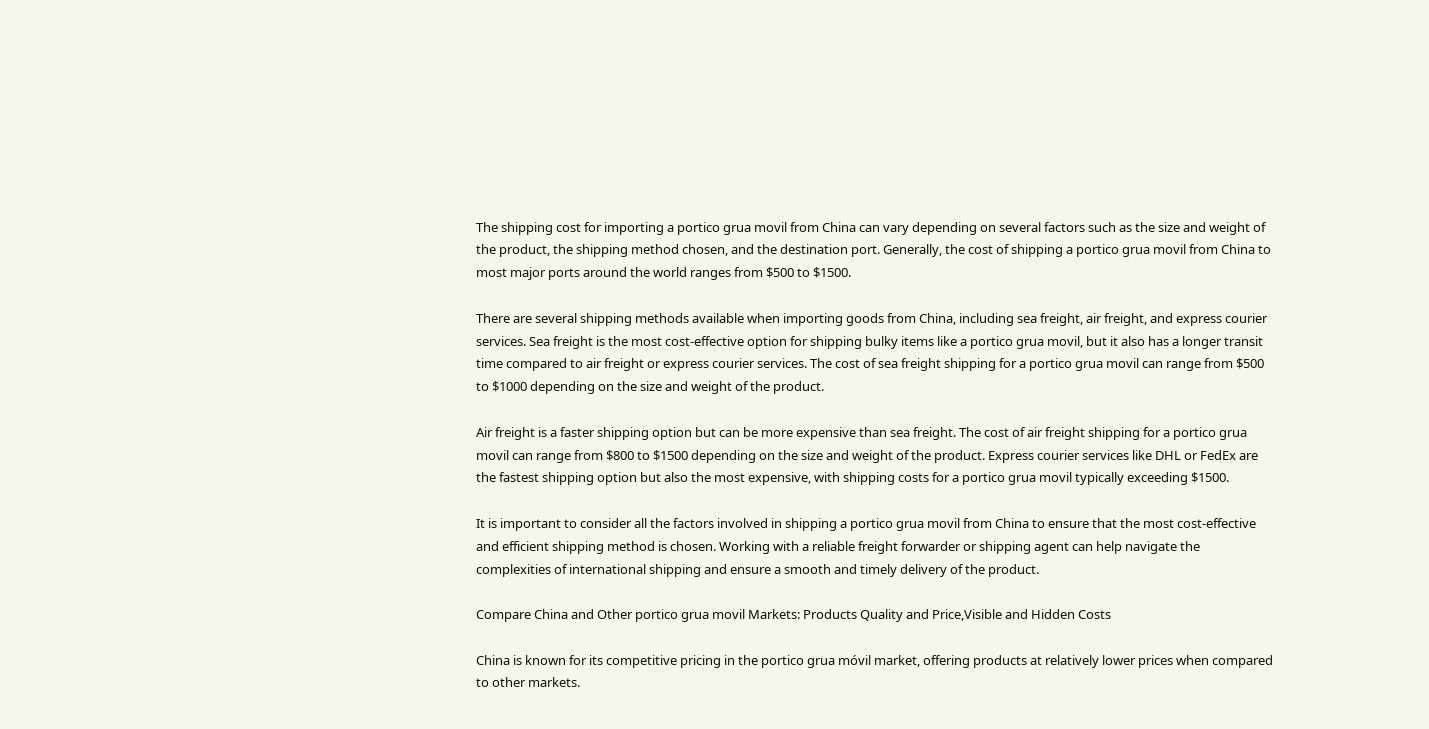The shipping cost for importing a portico grua movil from China can vary depending on several factors such as the size and weight of the product, the shipping method chosen, and the destination port. Generally, the cost of shipping a portico grua movil from China to most major ports around the world ranges from $500 to $1500.

There are several shipping methods available when importing goods from China, including sea freight, air freight, and express courier services. Sea freight is the most cost-effective option for shipping bulky items like a portico grua movil, but it also has a longer transit time compared to air freight or express courier services. The cost of sea freight shipping for a portico grua movil can range from $500 to $1000 depending on the size and weight of the product.

Air freight is a faster shipping option but can be more expensive than sea freight. The cost of air freight shipping for a portico grua movil can range from $800 to $1500 depending on the size and weight of the product. Express courier services like DHL or FedEx are the fastest shipping option but also the most expensive, with shipping costs for a portico grua movil typically exceeding $1500.

It is important to consider all the factors involved in shipping a portico grua movil from China to ensure that the most cost-effective and efficient shipping method is chosen. Working with a reliable freight forwarder or shipping agent can help navigate the complexities of international shipping and ensure a smooth and timely delivery of the product.

Compare China and Other portico grua movil Markets: Products Quality and Price,Visible and Hidden Costs

China is known for its competitive pricing in the portico grua móvil market, offering products at relatively lower prices when compared to other markets.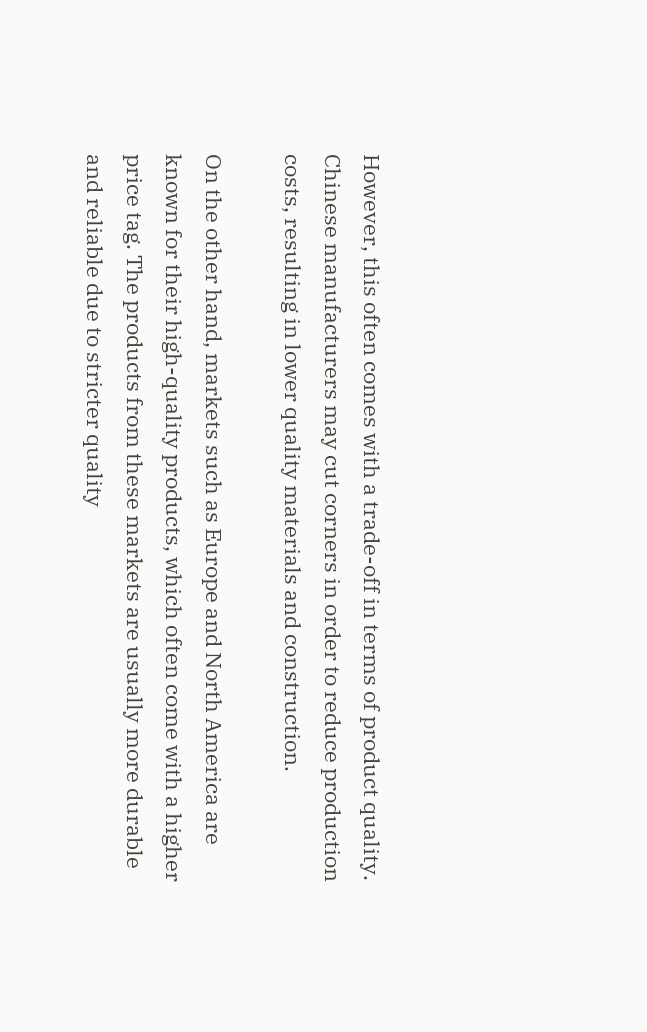However, this often comes with a trade-off in terms of product quality. Chinese manufacturers may cut corners in order to reduce production costs, resulting in lower quality materials and construction.

On the other hand, markets such as Europe and North America are known for their high-quality products, which often come with a higher price tag. The products from these markets are usually more durable and reliable due to stricter quality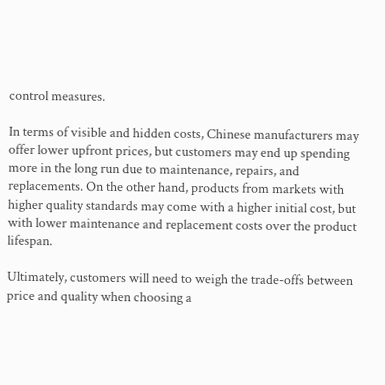control measures.

In terms of visible and hidden costs, Chinese manufacturers may offer lower upfront prices, but customers may end up spending more in the long run due to maintenance, repairs, and replacements. On the other hand, products from markets with higher quality standards may come with a higher initial cost, but with lower maintenance and replacement costs over the product lifespan.

Ultimately, customers will need to weigh the trade-offs between price and quality when choosing a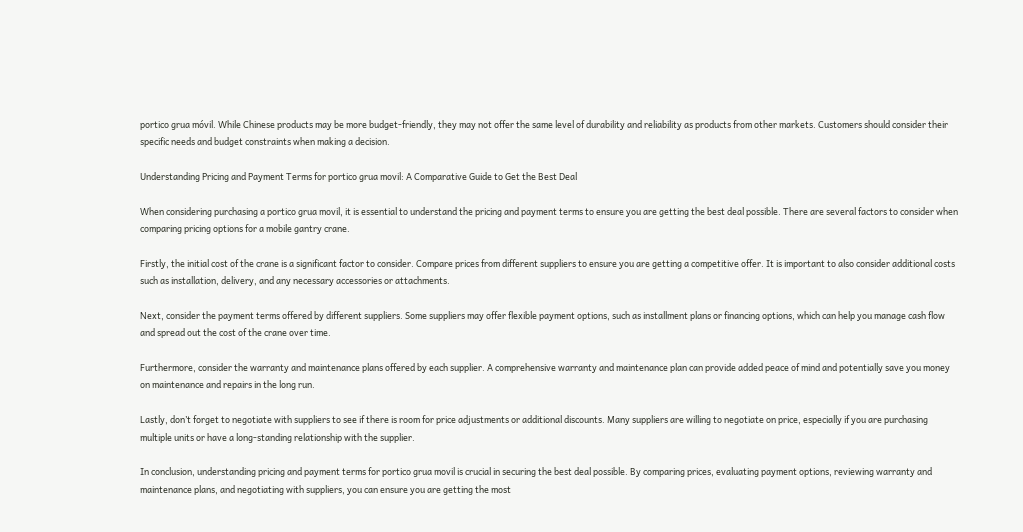portico grua móvil. While Chinese products may be more budget-friendly, they may not offer the same level of durability and reliability as products from other markets. Customers should consider their specific needs and budget constraints when making a decision.

Understanding Pricing and Payment Terms for portico grua movil: A Comparative Guide to Get the Best Deal

When considering purchasing a portico grua movil, it is essential to understand the pricing and payment terms to ensure you are getting the best deal possible. There are several factors to consider when comparing pricing options for a mobile gantry crane.

Firstly, the initial cost of the crane is a significant factor to consider. Compare prices from different suppliers to ensure you are getting a competitive offer. It is important to also consider additional costs such as installation, delivery, and any necessary accessories or attachments.

Next, consider the payment terms offered by different suppliers. Some suppliers may offer flexible payment options, such as installment plans or financing options, which can help you manage cash flow and spread out the cost of the crane over time.

Furthermore, consider the warranty and maintenance plans offered by each supplier. A comprehensive warranty and maintenance plan can provide added peace of mind and potentially save you money on maintenance and repairs in the long run.

Lastly, don’t forget to negotiate with suppliers to see if there is room for price adjustments or additional discounts. Many suppliers are willing to negotiate on price, especially if you are purchasing multiple units or have a long-standing relationship with the supplier.

In conclusion, understanding pricing and payment terms for portico grua movil is crucial in securing the best deal possible. By comparing prices, evaluating payment options, reviewing warranty and maintenance plans, and negotiating with suppliers, you can ensure you are getting the most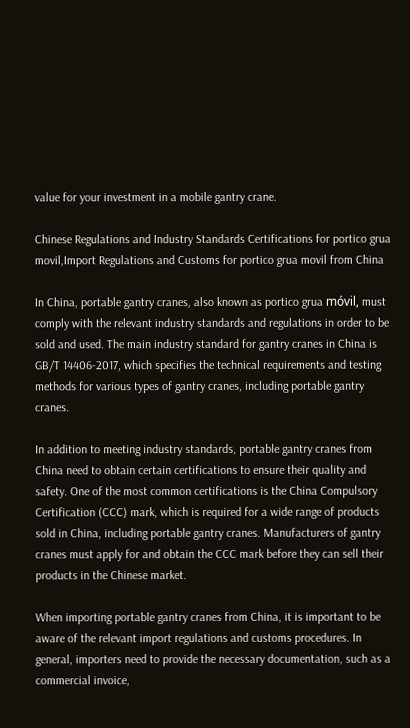value for your investment in a mobile gantry crane.

Chinese Regulations and Industry Standards Certifications for portico grua movil,Import Regulations and Customs for portico grua movil from China

In China, portable gantry cranes, also known as portico grua móvil, must comply with the relevant industry standards and regulations in order to be sold and used. The main industry standard for gantry cranes in China is GB/T 14406-2017, which specifies the technical requirements and testing methods for various types of gantry cranes, including portable gantry cranes.

In addition to meeting industry standards, portable gantry cranes from China need to obtain certain certifications to ensure their quality and safety. One of the most common certifications is the China Compulsory Certification (CCC) mark, which is required for a wide range of products sold in China, including portable gantry cranes. Manufacturers of gantry cranes must apply for and obtain the CCC mark before they can sell their products in the Chinese market.

When importing portable gantry cranes from China, it is important to be aware of the relevant import regulations and customs procedures. In general, importers need to provide the necessary documentation, such as a commercial invoice,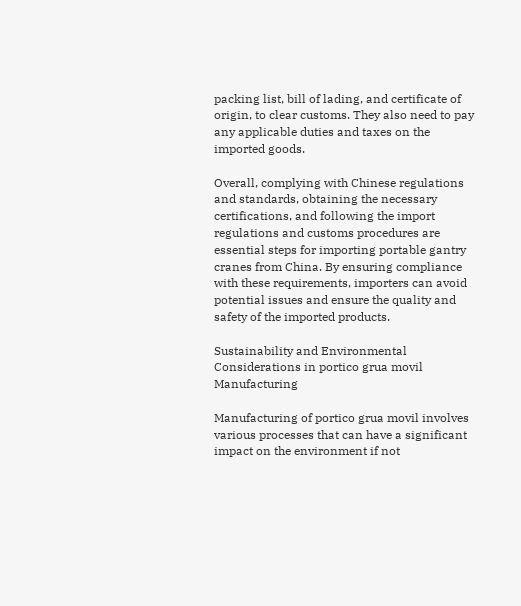packing list, bill of lading, and certificate of origin, to clear customs. They also need to pay any applicable duties and taxes on the imported goods.

Overall, complying with Chinese regulations and standards, obtaining the necessary certifications, and following the import regulations and customs procedures are essential steps for importing portable gantry cranes from China. By ensuring compliance with these requirements, importers can avoid potential issues and ensure the quality and safety of the imported products.

Sustainability and Environmental Considerations in portico grua movil Manufacturing

Manufacturing of portico grua movil involves various processes that can have a significant impact on the environment if not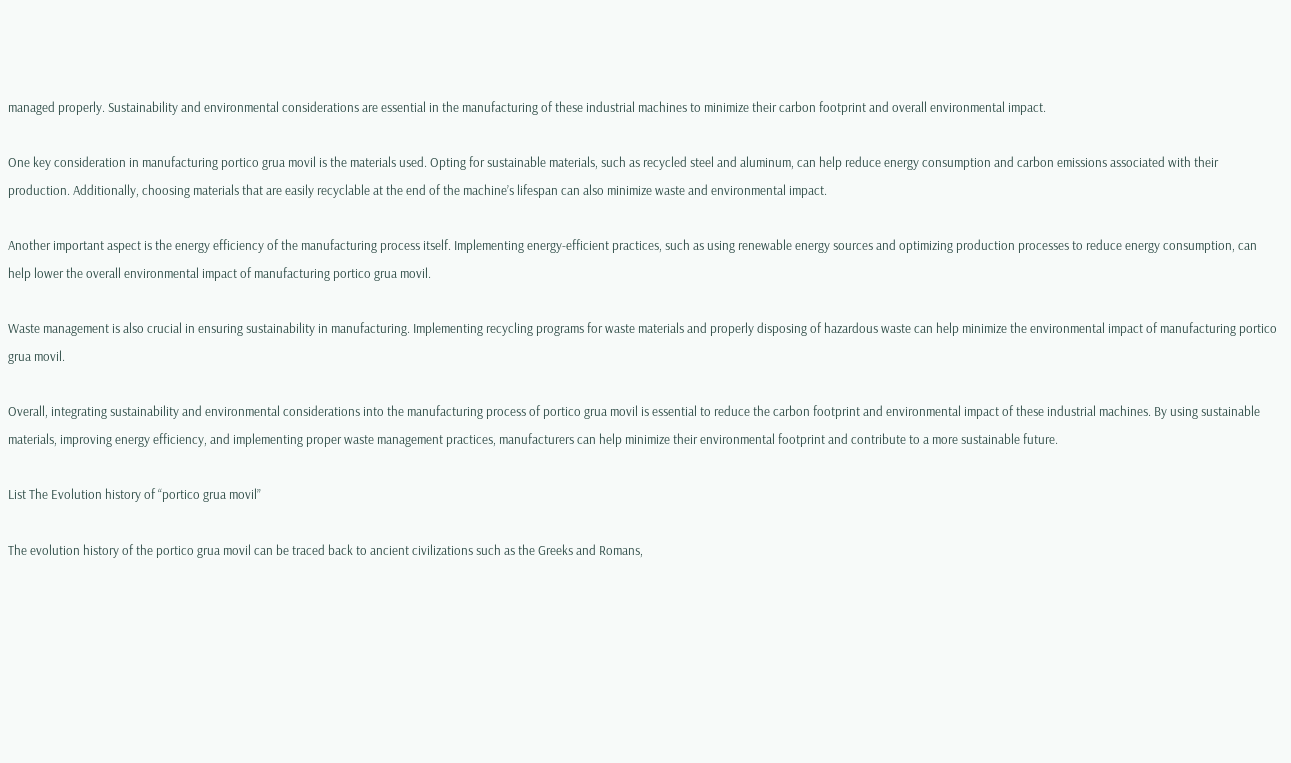managed properly. Sustainability and environmental considerations are essential in the manufacturing of these industrial machines to minimize their carbon footprint and overall environmental impact.

One key consideration in manufacturing portico grua movil is the materials used. Opting for sustainable materials, such as recycled steel and aluminum, can help reduce energy consumption and carbon emissions associated with their production. Additionally, choosing materials that are easily recyclable at the end of the machine’s lifespan can also minimize waste and environmental impact.

Another important aspect is the energy efficiency of the manufacturing process itself. Implementing energy-efficient practices, such as using renewable energy sources and optimizing production processes to reduce energy consumption, can help lower the overall environmental impact of manufacturing portico grua movil.

Waste management is also crucial in ensuring sustainability in manufacturing. Implementing recycling programs for waste materials and properly disposing of hazardous waste can help minimize the environmental impact of manufacturing portico grua movil.

Overall, integrating sustainability and environmental considerations into the manufacturing process of portico grua movil is essential to reduce the carbon footprint and environmental impact of these industrial machines. By using sustainable materials, improving energy efficiency, and implementing proper waste management practices, manufacturers can help minimize their environmental footprint and contribute to a more sustainable future.

List The Evolution history of “portico grua movil”

The evolution history of the portico grua movil can be traced back to ancient civilizations such as the Greeks and Romans,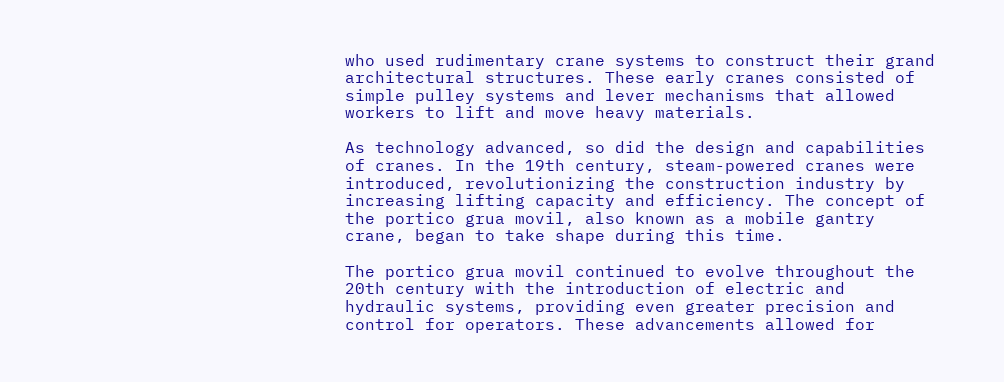who used rudimentary crane systems to construct their grand architectural structures. These early cranes consisted of simple pulley systems and lever mechanisms that allowed workers to lift and move heavy materials.

As technology advanced, so did the design and capabilities of cranes. In the 19th century, steam-powered cranes were introduced, revolutionizing the construction industry by increasing lifting capacity and efficiency. The concept of the portico grua movil, also known as a mobile gantry crane, began to take shape during this time.

The portico grua movil continued to evolve throughout the 20th century with the introduction of electric and hydraulic systems, providing even greater precision and control for operators. These advancements allowed for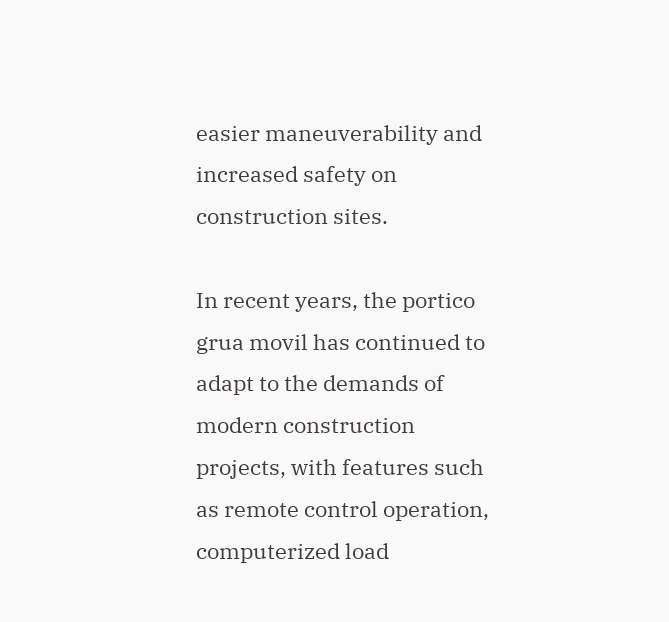easier maneuverability and increased safety on construction sites.

In recent years, the portico grua movil has continued to adapt to the demands of modern construction projects, with features such as remote control operation, computerized load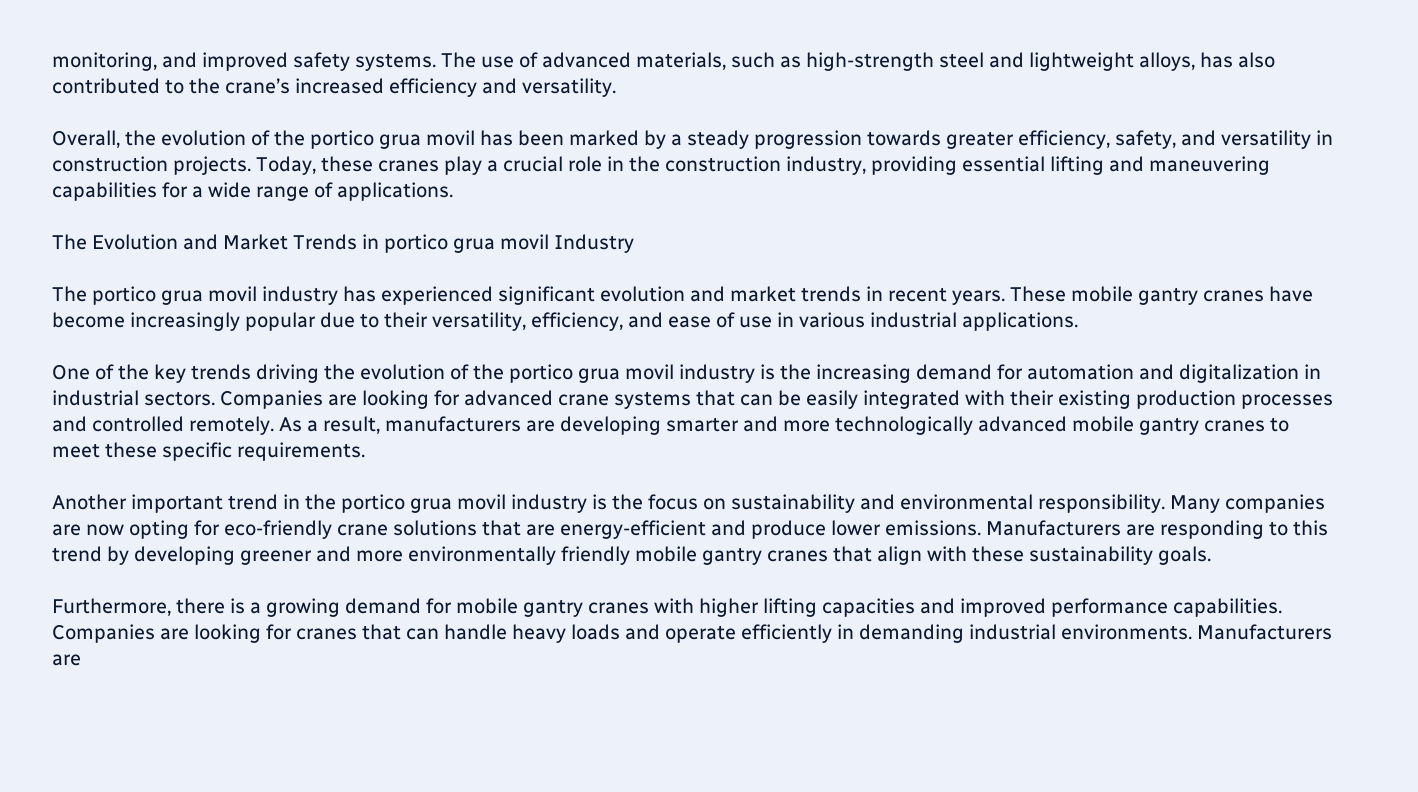monitoring, and improved safety systems. The use of advanced materials, such as high-strength steel and lightweight alloys, has also contributed to the crane’s increased efficiency and versatility.

Overall, the evolution of the portico grua movil has been marked by a steady progression towards greater efficiency, safety, and versatility in construction projects. Today, these cranes play a crucial role in the construction industry, providing essential lifting and maneuvering capabilities for a wide range of applications.

The Evolution and Market Trends in portico grua movil Industry

The portico grua movil industry has experienced significant evolution and market trends in recent years. These mobile gantry cranes have become increasingly popular due to their versatility, efficiency, and ease of use in various industrial applications.

One of the key trends driving the evolution of the portico grua movil industry is the increasing demand for automation and digitalization in industrial sectors. Companies are looking for advanced crane systems that can be easily integrated with their existing production processes and controlled remotely. As a result, manufacturers are developing smarter and more technologically advanced mobile gantry cranes to meet these specific requirements.

Another important trend in the portico grua movil industry is the focus on sustainability and environmental responsibility. Many companies are now opting for eco-friendly crane solutions that are energy-efficient and produce lower emissions. Manufacturers are responding to this trend by developing greener and more environmentally friendly mobile gantry cranes that align with these sustainability goals.

Furthermore, there is a growing demand for mobile gantry cranes with higher lifting capacities and improved performance capabilities. Companies are looking for cranes that can handle heavy loads and operate efficiently in demanding industrial environments. Manufacturers are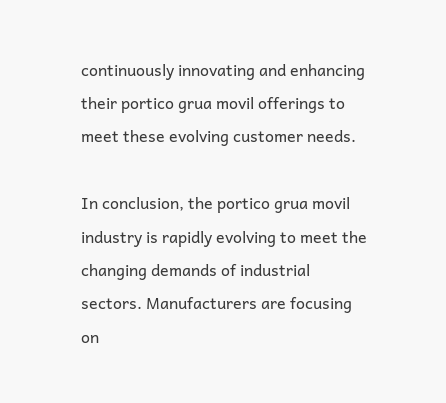continuously innovating and enhancing their portico grua movil offerings to meet these evolving customer needs.

In conclusion, the portico grua movil industry is rapidly evolving to meet the changing demands of industrial sectors. Manufacturers are focusing on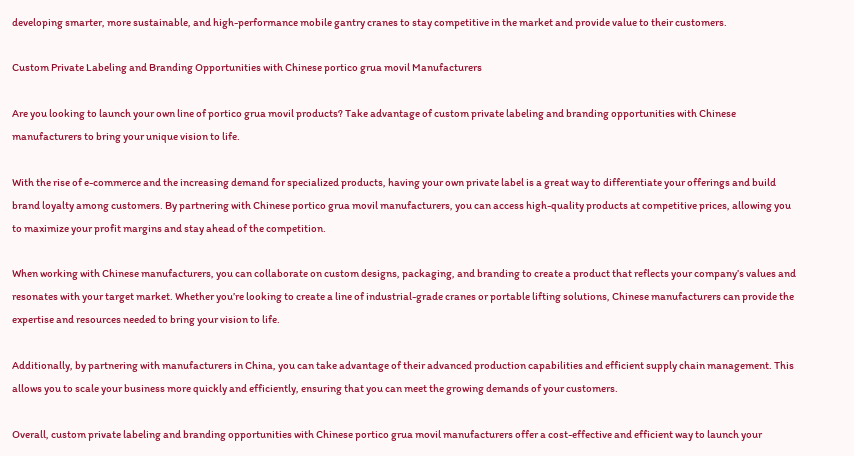developing smarter, more sustainable, and high-performance mobile gantry cranes to stay competitive in the market and provide value to their customers.

Custom Private Labeling and Branding Opportunities with Chinese portico grua movil Manufacturers

Are you looking to launch your own line of portico grua movil products? Take advantage of custom private labeling and branding opportunities with Chinese manufacturers to bring your unique vision to life.

With the rise of e-commerce and the increasing demand for specialized products, having your own private label is a great way to differentiate your offerings and build brand loyalty among customers. By partnering with Chinese portico grua movil manufacturers, you can access high-quality products at competitive prices, allowing you to maximize your profit margins and stay ahead of the competition.

When working with Chinese manufacturers, you can collaborate on custom designs, packaging, and branding to create a product that reflects your company’s values and resonates with your target market. Whether you’re looking to create a line of industrial-grade cranes or portable lifting solutions, Chinese manufacturers can provide the expertise and resources needed to bring your vision to life.

Additionally, by partnering with manufacturers in China, you can take advantage of their advanced production capabilities and efficient supply chain management. This allows you to scale your business more quickly and efficiently, ensuring that you can meet the growing demands of your customers.

Overall, custom private labeling and branding opportunities with Chinese portico grua movil manufacturers offer a cost-effective and efficient way to launch your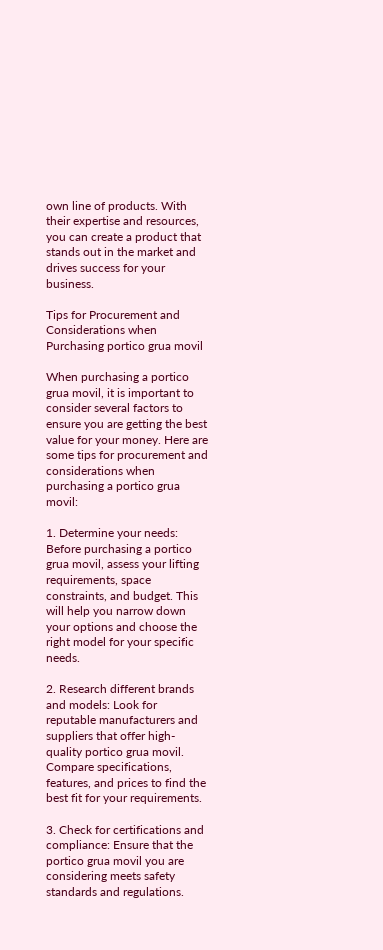own line of products. With their expertise and resources, you can create a product that stands out in the market and drives success for your business.

Tips for Procurement and Considerations when Purchasing portico grua movil

When purchasing a portico grua movil, it is important to consider several factors to ensure you are getting the best value for your money. Here are some tips for procurement and considerations when purchasing a portico grua movil:

1. Determine your needs: Before purchasing a portico grua movil, assess your lifting requirements, space constraints, and budget. This will help you narrow down your options and choose the right model for your specific needs.

2. Research different brands and models: Look for reputable manufacturers and suppliers that offer high-quality portico grua movil. Compare specifications, features, and prices to find the best fit for your requirements.

3. Check for certifications and compliance: Ensure that the portico grua movil you are considering meets safety standards and regulations.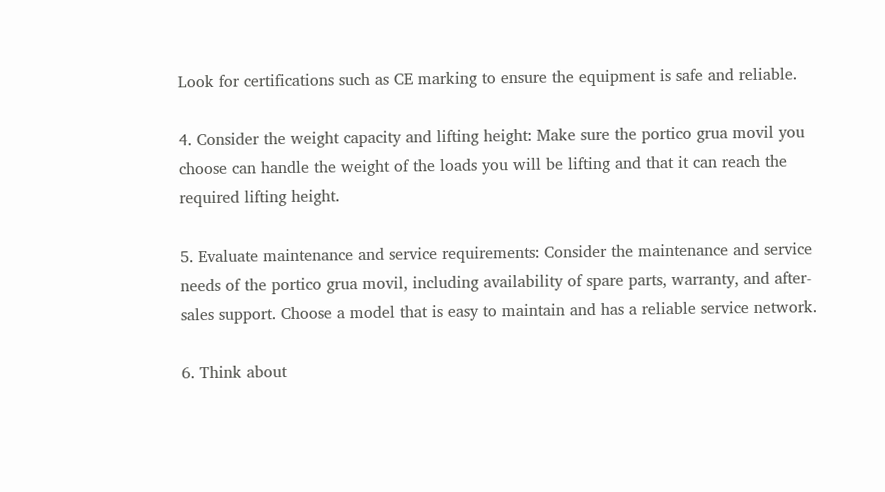Look for certifications such as CE marking to ensure the equipment is safe and reliable.

4. Consider the weight capacity and lifting height: Make sure the portico grua movil you choose can handle the weight of the loads you will be lifting and that it can reach the required lifting height.

5. Evaluate maintenance and service requirements: Consider the maintenance and service needs of the portico grua movil, including availability of spare parts, warranty, and after-sales support. Choose a model that is easy to maintain and has a reliable service network.

6. Think about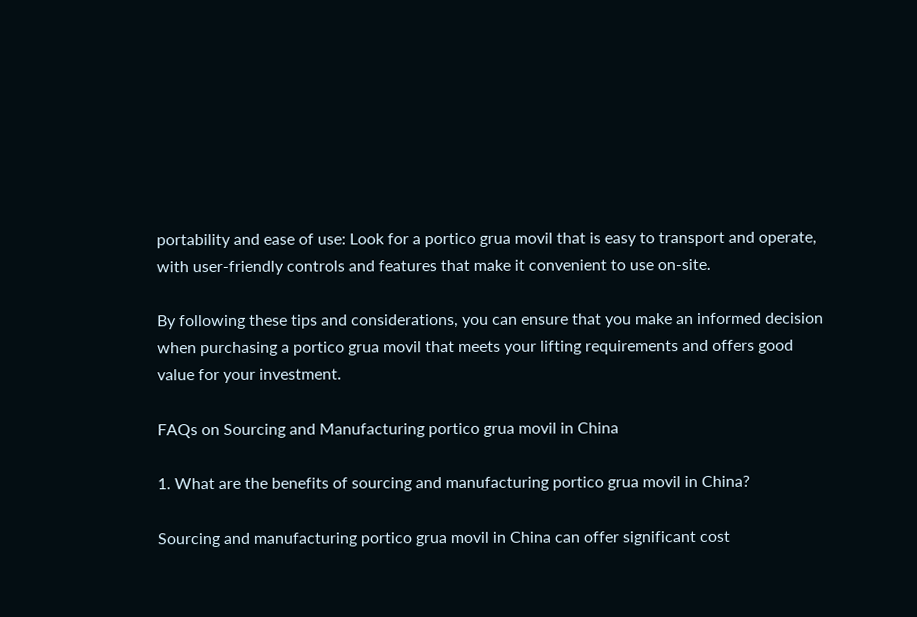portability and ease of use: Look for a portico grua movil that is easy to transport and operate, with user-friendly controls and features that make it convenient to use on-site.

By following these tips and considerations, you can ensure that you make an informed decision when purchasing a portico grua movil that meets your lifting requirements and offers good value for your investment.

FAQs on Sourcing and Manufacturing portico grua movil in China

1. What are the benefits of sourcing and manufacturing portico grua movil in China?

Sourcing and manufacturing portico grua movil in China can offer significant cost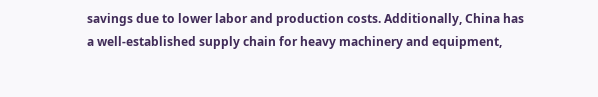savings due to lower labor and production costs. Additionally, China has a well-established supply chain for heavy machinery and equipment,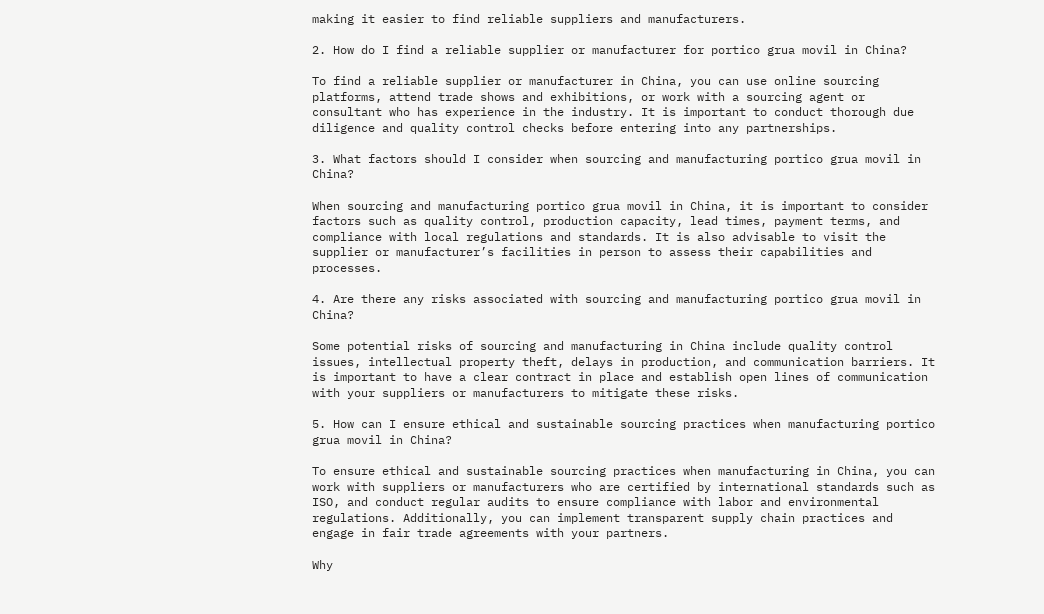making it easier to find reliable suppliers and manufacturers.

2. How do I find a reliable supplier or manufacturer for portico grua movil in China?

To find a reliable supplier or manufacturer in China, you can use online sourcing platforms, attend trade shows and exhibitions, or work with a sourcing agent or consultant who has experience in the industry. It is important to conduct thorough due diligence and quality control checks before entering into any partnerships.

3. What factors should I consider when sourcing and manufacturing portico grua movil in China?

When sourcing and manufacturing portico grua movil in China, it is important to consider factors such as quality control, production capacity, lead times, payment terms, and compliance with local regulations and standards. It is also advisable to visit the supplier or manufacturer’s facilities in person to assess their capabilities and processes.

4. Are there any risks associated with sourcing and manufacturing portico grua movil in China?

Some potential risks of sourcing and manufacturing in China include quality control issues, intellectual property theft, delays in production, and communication barriers. It is important to have a clear contract in place and establish open lines of communication with your suppliers or manufacturers to mitigate these risks.

5. How can I ensure ethical and sustainable sourcing practices when manufacturing portico grua movil in China?

To ensure ethical and sustainable sourcing practices when manufacturing in China, you can work with suppliers or manufacturers who are certified by international standards such as ISO, and conduct regular audits to ensure compliance with labor and environmental regulations. Additionally, you can implement transparent supply chain practices and engage in fair trade agreements with your partners.

Why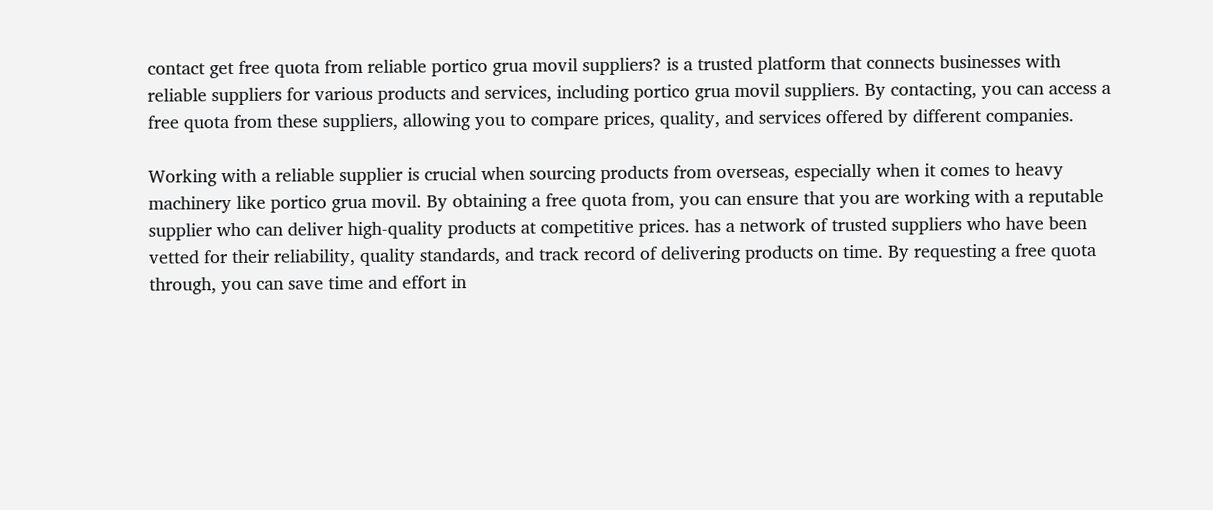contact get free quota from reliable portico grua movil suppliers? is a trusted platform that connects businesses with reliable suppliers for various products and services, including portico grua movil suppliers. By contacting, you can access a free quota from these suppliers, allowing you to compare prices, quality, and services offered by different companies.

Working with a reliable supplier is crucial when sourcing products from overseas, especially when it comes to heavy machinery like portico grua movil. By obtaining a free quota from, you can ensure that you are working with a reputable supplier who can deliver high-quality products at competitive prices. has a network of trusted suppliers who have been vetted for their reliability, quality standards, and track record of delivering products on time. By requesting a free quota through, you can save time and effort in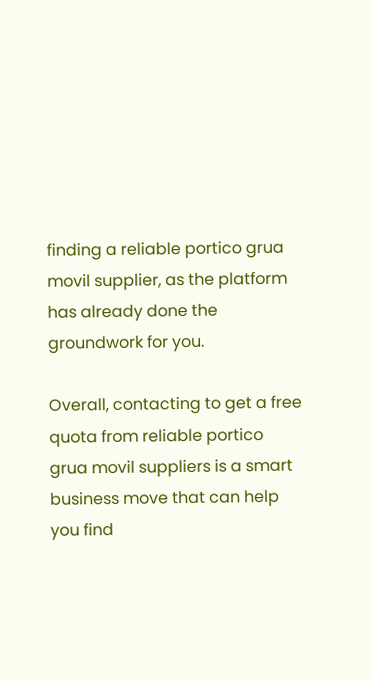finding a reliable portico grua movil supplier, as the platform has already done the groundwork for you.

Overall, contacting to get a free quota from reliable portico grua movil suppliers is a smart business move that can help you find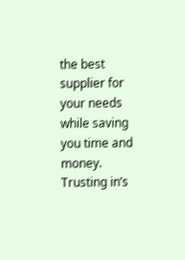the best supplier for your needs while saving you time and money. Trusting in’s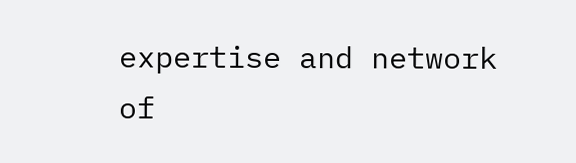expertise and network of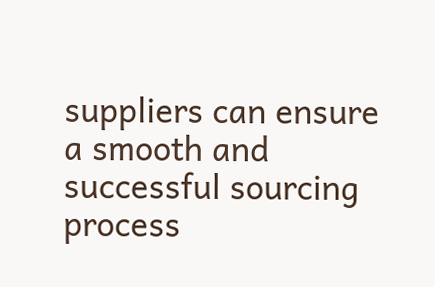suppliers can ensure a smooth and successful sourcing process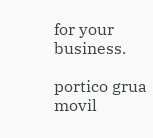for your business.

portico grua movil